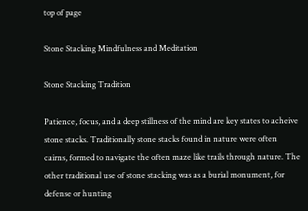top of page

Stone Stacking Mindfulness and Meditation

Stone Stacking Tradition

Patience, focus, and a deep stillness of the mind are key states to acheive stone stacks. Traditionally stone stacks found in nature were often cairns, formed to navigate the often maze like trails through nature. The other traditional use of stone stacking was as a burial monument, for defense or hunting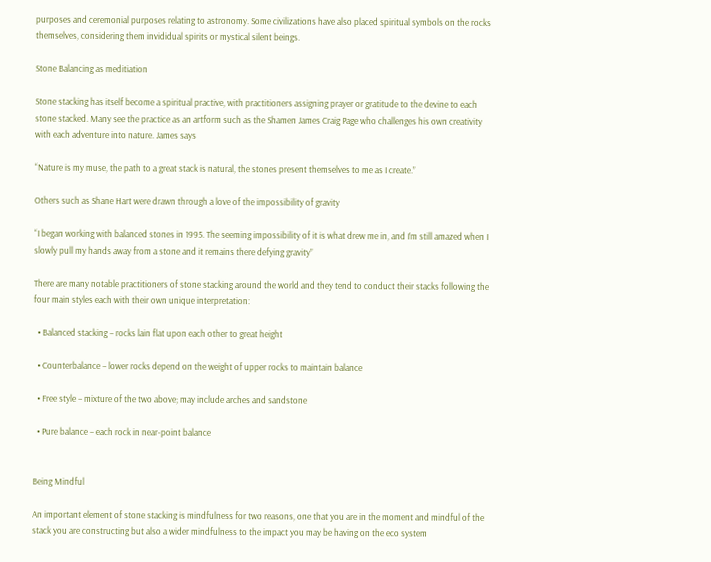purposes and ceremonial purposes relating to astronomy. Some civilizations have also placed spiritual symbols on the rocks themselves, considering them invididual spirits or mystical silent beings.

Stone Balancing as meditiation

Stone stacking has itself become a spiritual practive, with practitioners assigning prayer or gratitude to the devine to each stone stacked. Many see the practice as an artform such as the Shamen James Craig Page who challenges his own creativity with each adventure into nature. James says

“Nature is my muse, the path to a great stack is natural, the stones present themselves to me as I create.”

Others such as Shane Hart were drawn through a love of the impossibility of gravity

“I began working with balanced stones in 1995. The seeming impossibility of it is what drew me in, and I’m still amazed when I slowly pull my hands away from a stone and it remains there defying gravity”

There are many notable practitioners of stone stacking around the world and they tend to conduct their stacks following the four main styles each with their own unique interpretation:

  • Balanced stacking – rocks lain flat upon each other to great height

  • Counterbalance – lower rocks depend on the weight of upper rocks to maintain balance

  • Free style – mixture of the two above; may include arches and sandstone

  • Pure balance – each rock in near-point balance


Being Mindful

An important element of stone stacking is mindfulness for two reasons, one that you are in the moment and mindful of the stack you are constructing but also a wider mindfulness to the impact you may be having on the eco system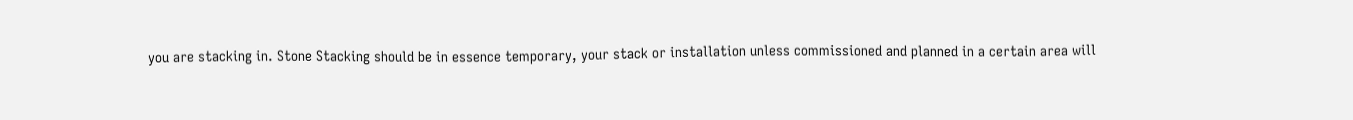you are stacking in. Stone Stacking should be in essence temporary, your stack or installation unless commissioned and planned in a certain area will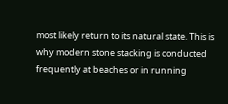most likely return to its natural state. This is why modern stone stacking is conducted frequently at beaches or in running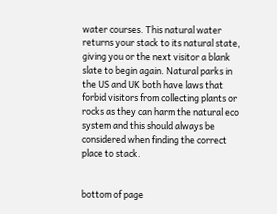water courses. This natural water returns your stack to its natural state, giving you or the next visitor a blank slate to begin again. Natural parks in the US and UK both have laws that forbid visitors from collecting plants or rocks as they can harm the natural eco system and this should always be considered when finding the correct place to stack.


bottom of page